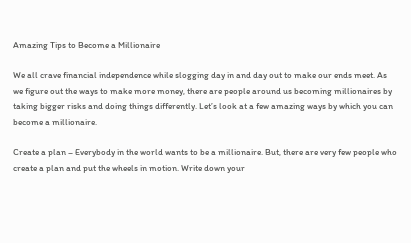Amazing Tips to Become a Millionaire

We all crave financial independence while slogging day in and day out to make our ends meet. As we figure out the ways to make more money, there are people around us becoming millionaires by taking bigger risks and doing things differently. Let’s look at a few amazing ways by which you can become a millionaire.

Create a plan – Everybody in the world wants to be a millionaire. But, there are very few people who create a plan and put the wheels in motion. Write down your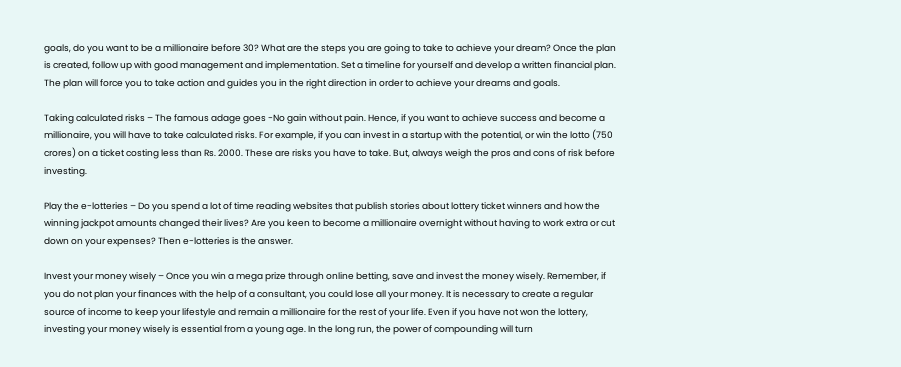goals, do you want to be a millionaire before 30? What are the steps you are going to take to achieve your dream? Once the plan is created, follow up with good management and implementation. Set a timeline for yourself and develop a written financial plan. The plan will force you to take action and guides you in the right direction in order to achieve your dreams and goals.

Taking calculated risks – The famous adage goes -No gain without pain. Hence, if you want to achieve success and become a millionaire, you will have to take calculated risks. For example, if you can invest in a startup with the potential, or win the lotto (750 crores) on a ticket costing less than Rs. 2000. These are risks you have to take. But, always weigh the pros and cons of risk before investing.

Play the e-lotteries – Do you spend a lot of time reading websites that publish stories about lottery ticket winners and how the winning jackpot amounts changed their lives? Are you keen to become a millionaire overnight without having to work extra or cut down on your expenses? Then e-lotteries is the answer.

Invest your money wisely – Once you win a mega prize through online betting, save and invest the money wisely. Remember, if you do not plan your finances with the help of a consultant, you could lose all your money. It is necessary to create a regular source of income to keep your lifestyle and remain a millionaire for the rest of your life. Even if you have not won the lottery, investing your money wisely is essential from a young age. In the long run, the power of compounding will turn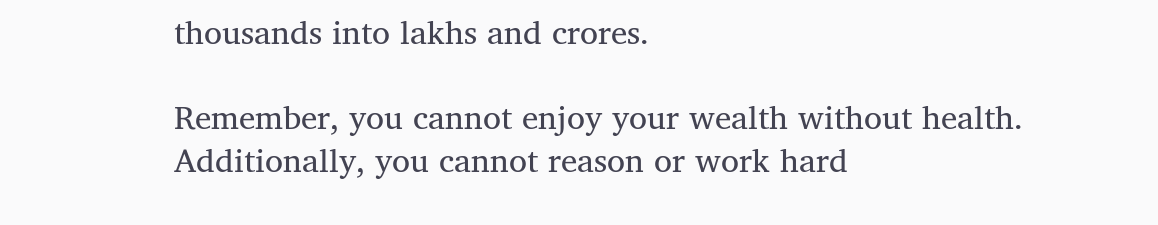thousands into lakhs and crores.

Remember, you cannot enjoy your wealth without health. Additionally, you cannot reason or work hard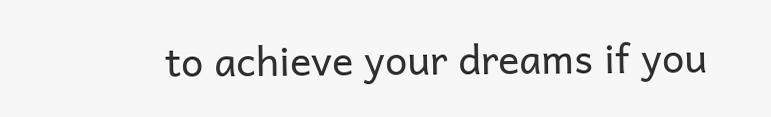to achieve your dreams if you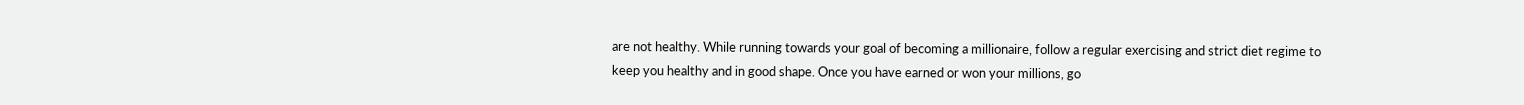are not healthy. While running towards your goal of becoming a millionaire, follow a regular exercising and strict diet regime to keep you healthy and in good shape. Once you have earned or won your millions, go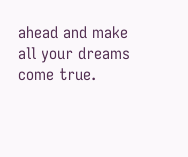ahead and make all your dreams come true.